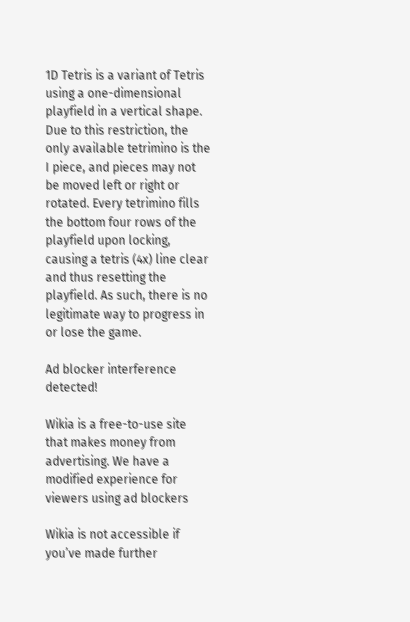1D Tetris is a variant of Tetris using a one-dimensional playfield in a vertical shape. Due to this restriction, the only available tetrimino is the I piece, and pieces may not be moved left or right or rotated. Every tetrimino fills the bottom four rows of the playfield upon locking, causing a tetris (4x) line clear and thus resetting the playfield. As such, there is no legitimate way to progress in or lose the game.

Ad blocker interference detected!

Wikia is a free-to-use site that makes money from advertising. We have a modified experience for viewers using ad blockers

Wikia is not accessible if you’ve made further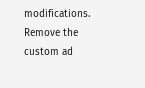modifications. Remove the custom ad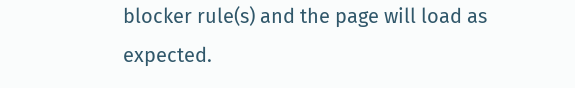blocker rule(s) and the page will load as expected.